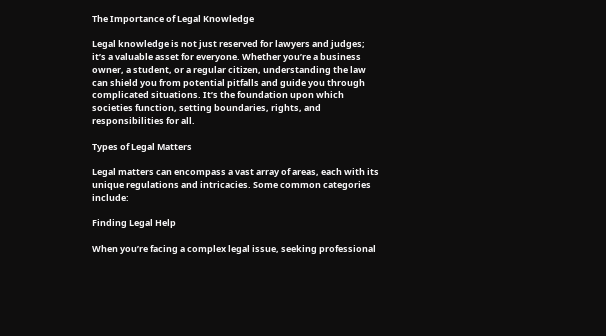The Importance of Legal Knowledge

Legal knowledge is not just reserved for lawyers and judges; it’s a valuable asset for everyone. Whether you’re a business owner, a student, or a regular citizen, understanding the law can shield you from potential pitfalls and guide you through complicated situations. It’s the foundation upon which societies function, setting boundaries, rights, and responsibilities for all.

Types of Legal Matters

Legal matters can encompass a vast array of areas, each with its unique regulations and intricacies. Some common categories include:

Finding Legal Help

When you’re facing a complex legal issue, seeking professional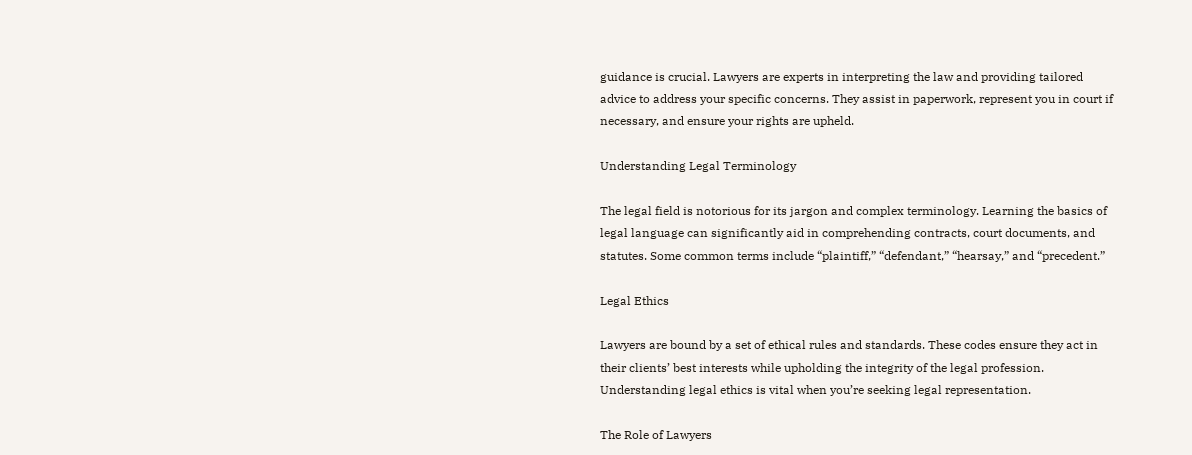guidance is crucial. Lawyers are experts in interpreting the law and providing tailored advice to address your specific concerns. They assist in paperwork, represent you in court if necessary, and ensure your rights are upheld.

Understanding Legal Terminology

The legal field is notorious for its jargon and complex terminology. Learning the basics of legal language can significantly aid in comprehending contracts, court documents, and statutes. Some common terms include “plaintiff,” “defendant,” “hearsay,” and “precedent.”

Legal Ethics

Lawyers are bound by a set of ethical rules and standards. These codes ensure they act in their clients’ best interests while upholding the integrity of the legal profession. Understanding legal ethics is vital when you’re seeking legal representation.

The Role of Lawyers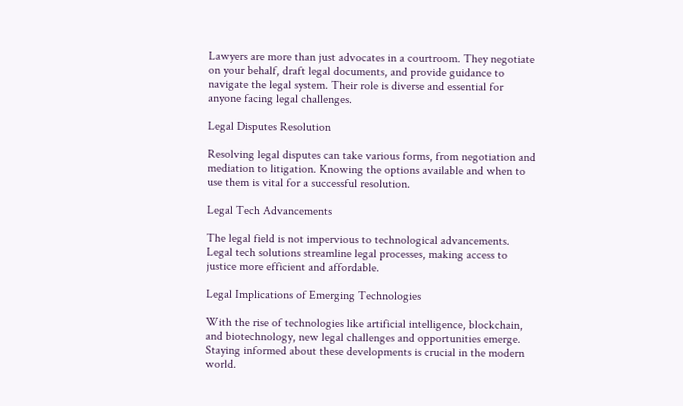Lawyers are more than just advocates in a courtroom. They negotiate on your behalf, draft legal documents, and provide guidance to navigate the legal system. Their role is diverse and essential for anyone facing legal challenges.

Legal Disputes Resolution

Resolving legal disputes can take various forms, from negotiation and mediation to litigation. Knowing the options available and when to use them is vital for a successful resolution.

Legal Tech Advancements

The legal field is not impervious to technological advancements. Legal tech solutions streamline legal processes, making access to justice more efficient and affordable.

Legal Implications of Emerging Technologies

With the rise of technologies like artificial intelligence, blockchain, and biotechnology, new legal challenges and opportunities emerge. Staying informed about these developments is crucial in the modern world.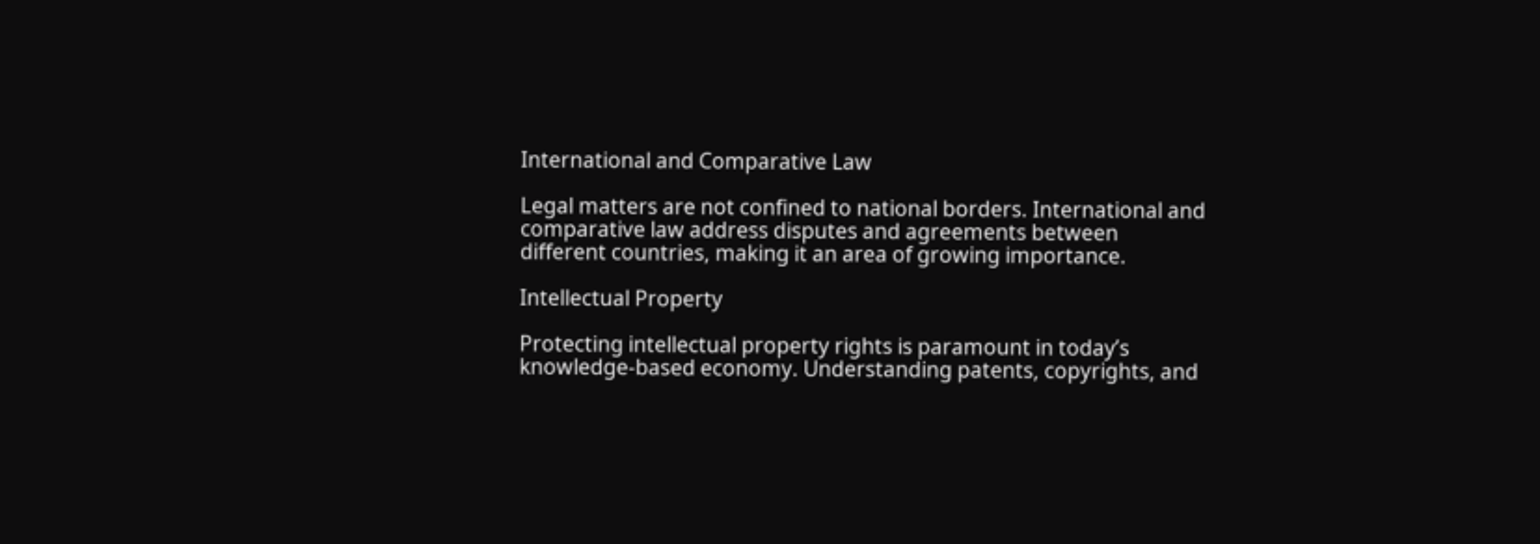International and Comparative Law

Legal matters are not confined to national borders. International and comparative law address disputes and agreements between different countries, making it an area of growing importance.

Intellectual Property

Protecting intellectual property rights is paramount in today’s knowledge-based economy. Understanding patents, copyrights, and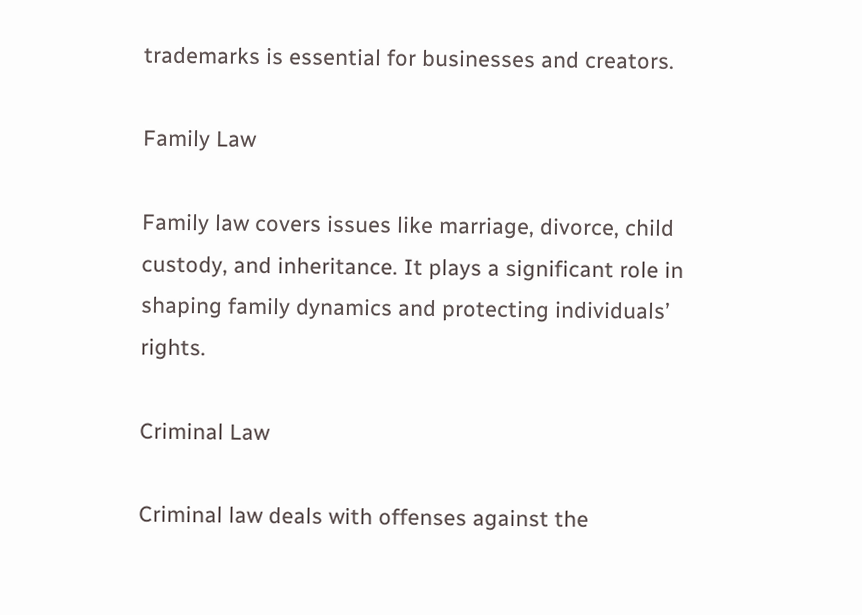trademarks is essential for businesses and creators.

Family Law

Family law covers issues like marriage, divorce, child custody, and inheritance. It plays a significant role in shaping family dynamics and protecting individuals’ rights.

Criminal Law

Criminal law deals with offenses against the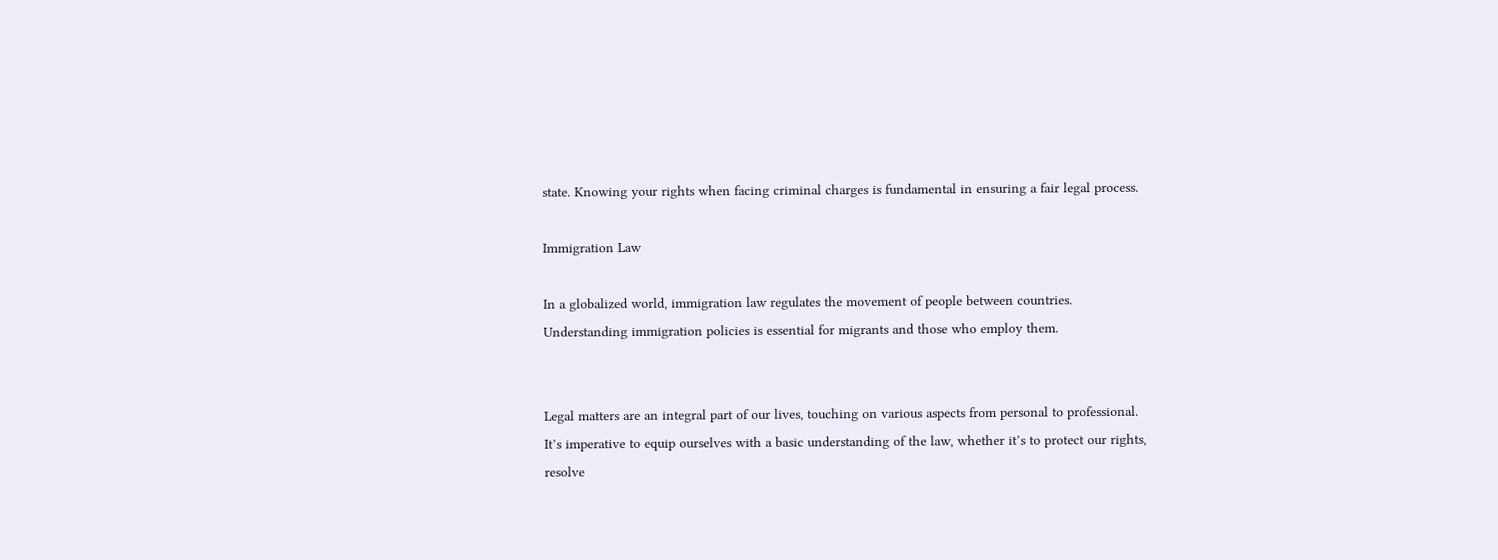state. Knowing your rights when facing criminal charges is fundamental in ensuring a fair legal process.

Immigration Law

In a globalized world, immigration law regulates the movement of people between countries. Understanding immigration policies is essential for migrants and those who employ them.


Legal matters are an integral part of our lives, touching on various aspects from personal to professional. It’s imperative to equip ourselves with a basic understanding of the law, whether it’s to protect our rights, resolve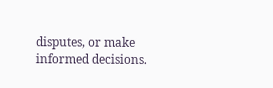disputes, or make informed decisions.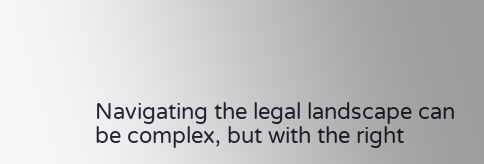Navigating the legal landscape can be complex, but with the right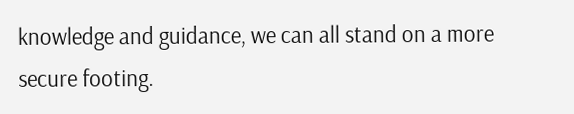knowledge and guidance, we can all stand on a more secure footing.